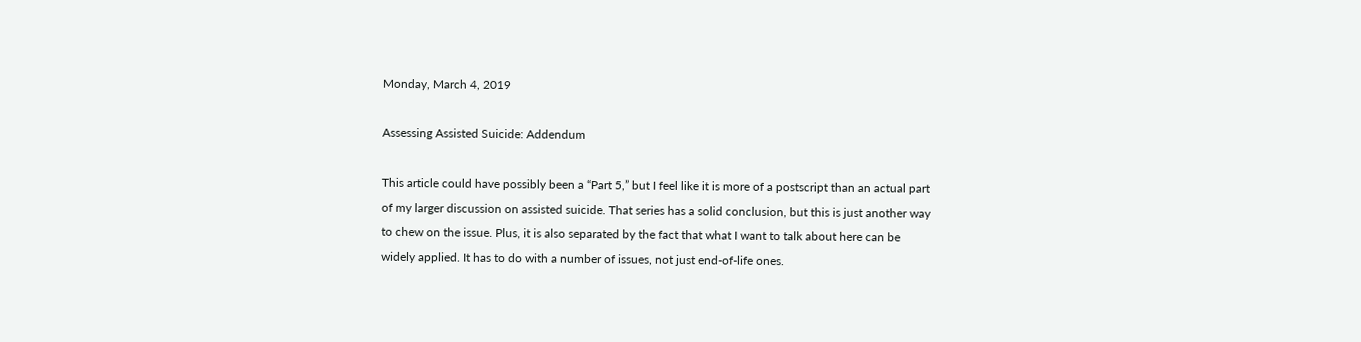Monday, March 4, 2019

Assessing Assisted Suicide: Addendum

This article could have possibly been a “Part 5,” but I feel like it is more of a postscript than an actual part of my larger discussion on assisted suicide. That series has a solid conclusion, but this is just another way to chew on the issue. Plus, it is also separated by the fact that what I want to talk about here can be widely applied. It has to do with a number of issues, not just end-of-life ones.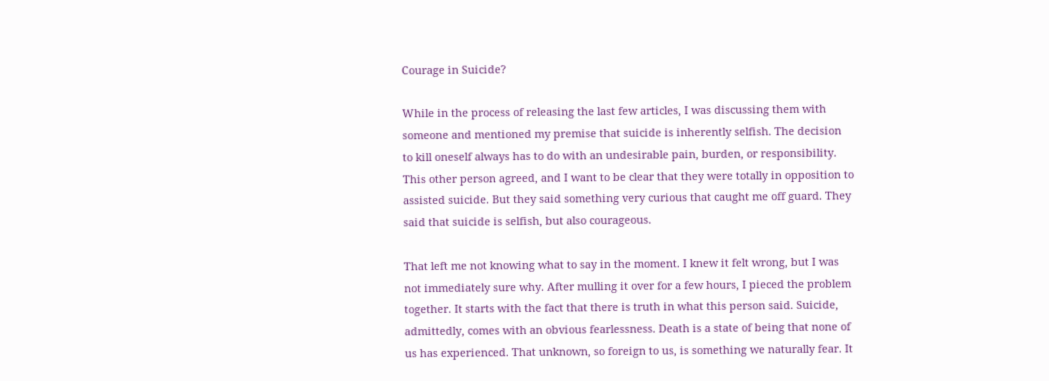Courage in Suicide?

While in the process of releasing the last few articles, I was discussing them with someone and mentioned my premise that suicide is inherently selfish. The decision to kill oneself always has to do with an undesirable pain, burden, or responsibility. This other person agreed, and I want to be clear that they were totally in opposition to assisted suicide. But they said something very curious that caught me off guard. They said that suicide is selfish, but also courageous.

That left me not knowing what to say in the moment. I knew it felt wrong, but I was not immediately sure why. After mulling it over for a few hours, I pieced the problem together. It starts with the fact that there is truth in what this person said. Suicide, admittedly, comes with an obvious fearlessness. Death is a state of being that none of us has experienced. That unknown, so foreign to us, is something we naturally fear. It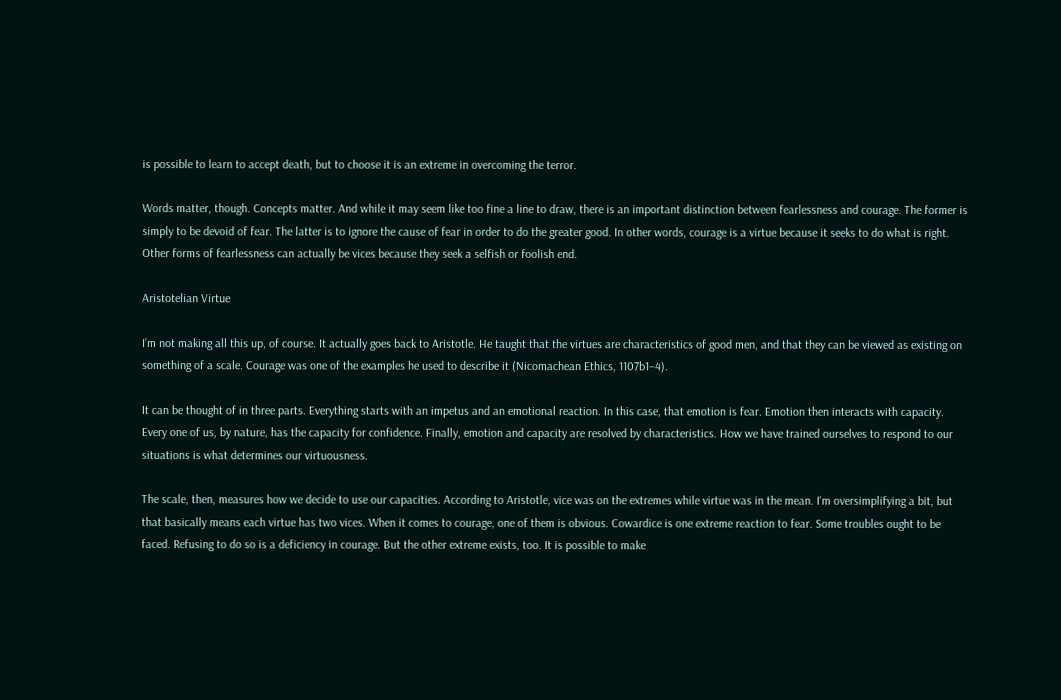is possible to learn to accept death, but to choose it is an extreme in overcoming the terror.

Words matter, though. Concepts matter. And while it may seem like too fine a line to draw, there is an important distinction between fearlessness and courage. The former is simply to be devoid of fear. The latter is to ignore the cause of fear in order to do the greater good. In other words, courage is a virtue because it seeks to do what is right. Other forms of fearlessness can actually be vices because they seek a selfish or foolish end.

Aristotelian Virtue

I’m not making all this up, of course. It actually goes back to Aristotle. He taught that the virtues are characteristics of good men, and that they can be viewed as existing on something of a scale. Courage was one of the examples he used to describe it (Nicomachean Ethics, 1107b1–4).

It can be thought of in three parts. Everything starts with an impetus and an emotional reaction. In this case, that emotion is fear. Emotion then interacts with capacity. Every one of us, by nature, has the capacity for confidence. Finally, emotion and capacity are resolved by characteristics. How we have trained ourselves to respond to our situations is what determines our virtuousness.

The scale, then, measures how we decide to use our capacities. According to Aristotle, vice was on the extremes while virtue was in the mean. I'm oversimplifying a bit, but that basically means each virtue has two vices. When it comes to courage, one of them is obvious. Cowardice is one extreme reaction to fear. Some troubles ought to be faced. Refusing to do so is a deficiency in courage. But the other extreme exists, too. It is possible to make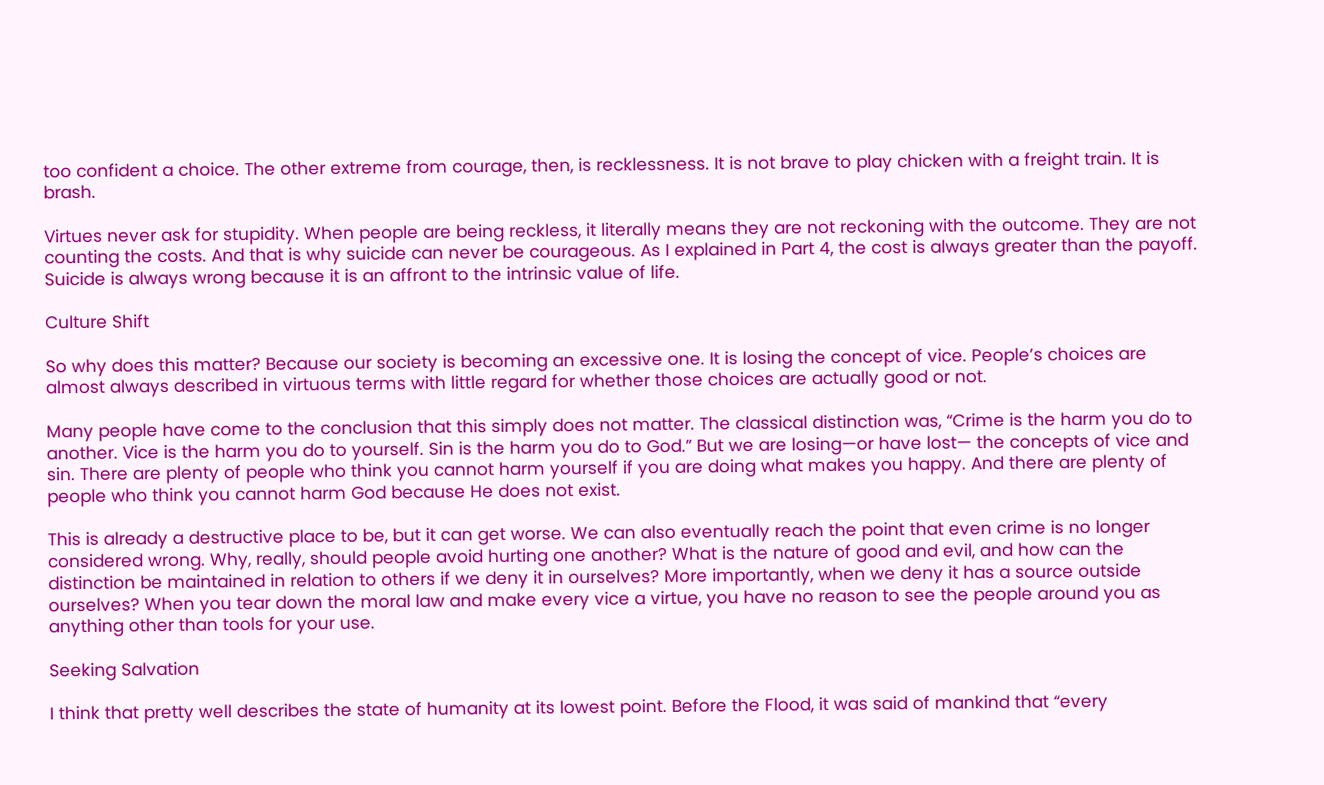too confident a choice. The other extreme from courage, then, is recklessness. It is not brave to play chicken with a freight train. It is brash.

Virtues never ask for stupidity. When people are being reckless, it literally means they are not reckoning with the outcome. They are not counting the costs. And that is why suicide can never be courageous. As I explained in Part 4, the cost is always greater than the payoff. Suicide is always wrong because it is an affront to the intrinsic value of life.

Culture Shift

So why does this matter? Because our society is becoming an excessive one. It is losing the concept of vice. People’s choices are almost always described in virtuous terms with little regard for whether those choices are actually good or not.

Many people have come to the conclusion that this simply does not matter. The classical distinction was, “Crime is the harm you do to another. Vice is the harm you do to yourself. Sin is the harm you do to God.” But we are losing—or have lost— the concepts of vice and sin. There are plenty of people who think you cannot harm yourself if you are doing what makes you happy. And there are plenty of people who think you cannot harm God because He does not exist.

This is already a destructive place to be, but it can get worse. We can also eventually reach the point that even crime is no longer considered wrong. Why, really, should people avoid hurting one another? What is the nature of good and evil, and how can the distinction be maintained in relation to others if we deny it in ourselves? More importantly, when we deny it has a source outside ourselves? When you tear down the moral law and make every vice a virtue, you have no reason to see the people around you as anything other than tools for your use.

Seeking Salvation

I think that pretty well describes the state of humanity at its lowest point. Before the Flood, it was said of mankind that “every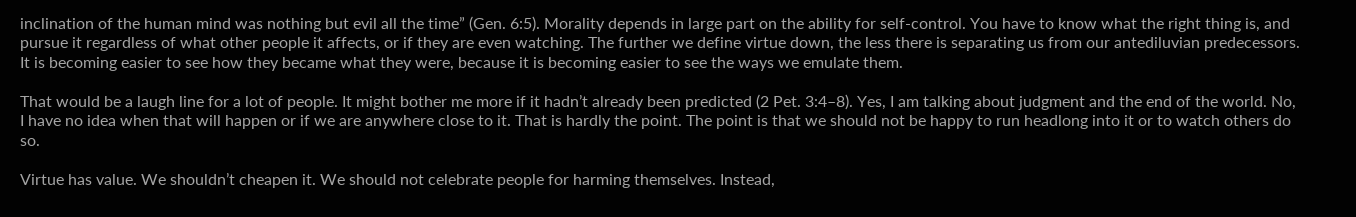inclination of the human mind was nothing but evil all the time” (Gen. 6:5). Morality depends in large part on the ability for self-control. You have to know what the right thing is, and pursue it regardless of what other people it affects, or if they are even watching. The further we define virtue down, the less there is separating us from our antediluvian predecessors. It is becoming easier to see how they became what they were, because it is becoming easier to see the ways we emulate them.

That would be a laugh line for a lot of people. It might bother me more if it hadn’t already been predicted (2 Pet. 3:4–8). Yes, I am talking about judgment and the end of the world. No, I have no idea when that will happen or if we are anywhere close to it. That is hardly the point. The point is that we should not be happy to run headlong into it or to watch others do so.

Virtue has value. We shouldn’t cheapen it. We should not celebrate people for harming themselves. Instead,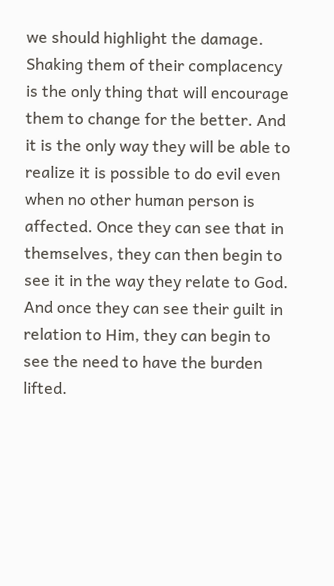we should highlight the damage. Shaking them of their complacency is the only thing that will encourage them to change for the better. And it is the only way they will be able to realize it is possible to do evil even when no other human person is affected. Once they can see that in themselves, they can then begin to see it in the way they relate to God. And once they can see their guilt in relation to Him, they can begin to see the need to have the burden lifted.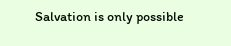Salvation is only possible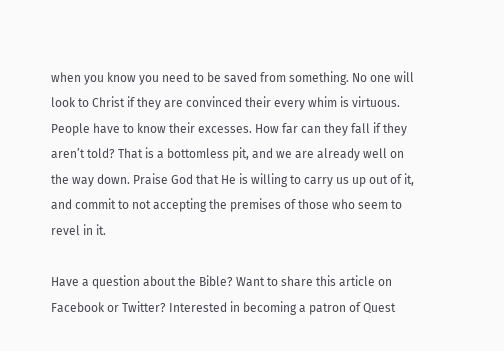when you know you need to be saved from something. No one will look to Christ if they are convinced their every whim is virtuous. People have to know their excesses. How far can they fall if they aren’t told? That is a bottomless pit, and we are already well on the way down. Praise God that He is willing to carry us up out of it, and commit to not accepting the premises of those who seem to revel in it.

Have a question about the Bible? Want to share this article on Facebook or Twitter? Interested in becoming a patron of Quest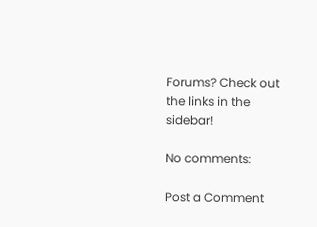Forums? Check out the links in the sidebar!

No comments:

Post a Comment